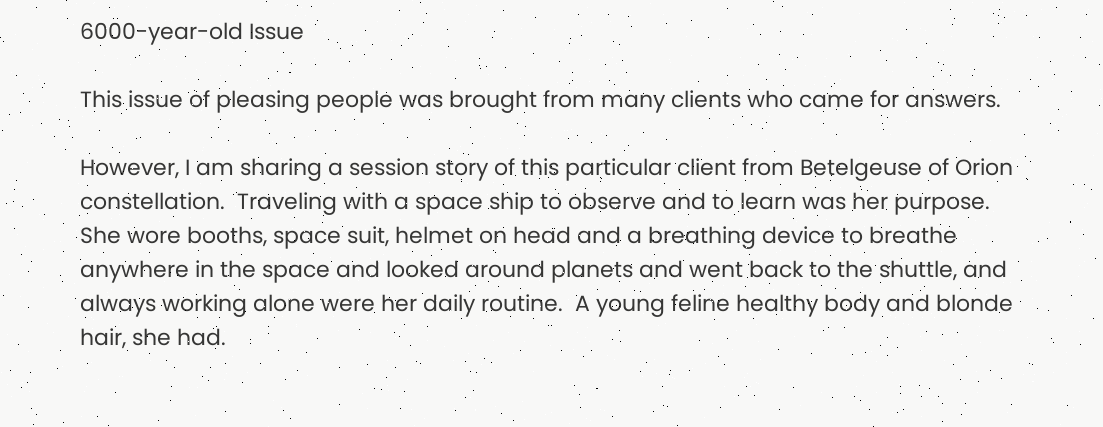6000-year-old Issue

This issue of pleasing people was brought from many clients who came for answers.

However, I am sharing a session story of this particular client from Betelgeuse of Orion constellation.  Traveling with a space ship to observe and to learn was her purpose.  She wore booths, space suit, helmet on head and a breathing device to breathe anywhere in the space and looked around planets and went back to the shuttle, and always working alone were her daily routine.  A young feline healthy body and blonde hair, she had.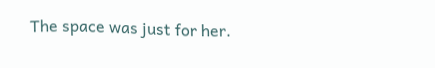The space was just for her.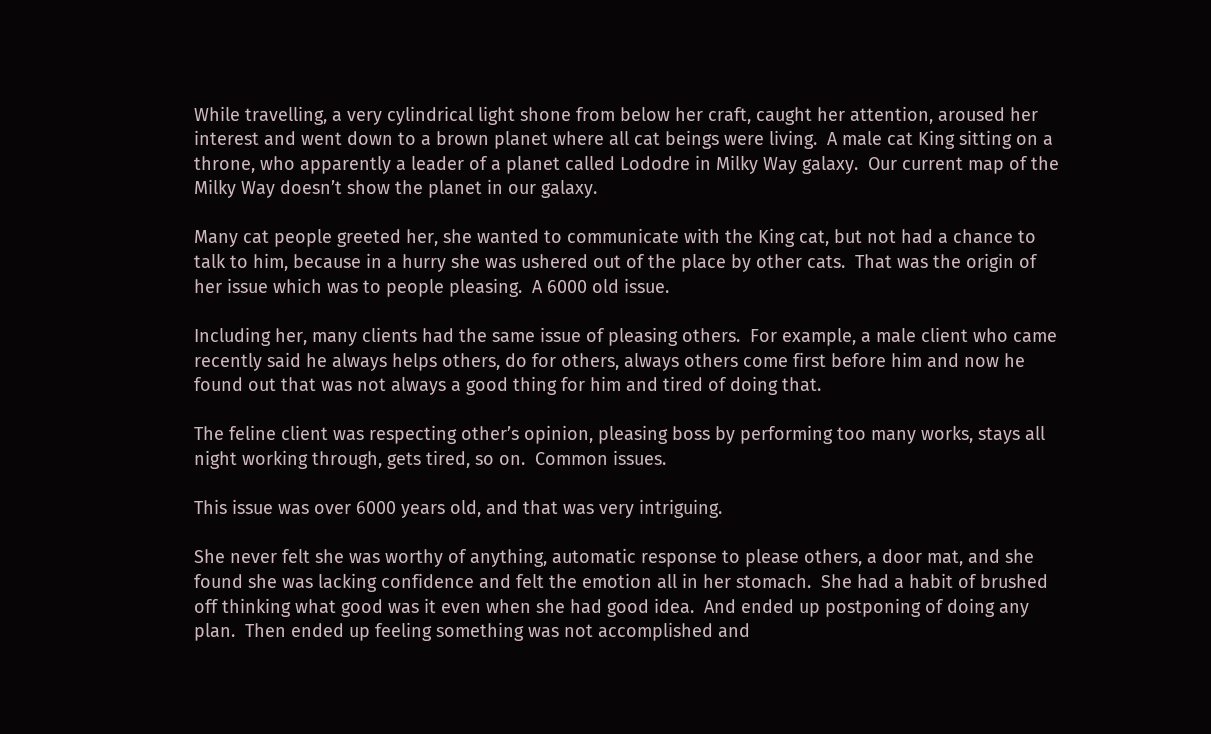While travelling, a very cylindrical light shone from below her craft, caught her attention, aroused her interest and went down to a brown planet where all cat beings were living.  A male cat King sitting on a throne, who apparently a leader of a planet called Lododre in Milky Way galaxy.  Our current map of the Milky Way doesn’t show the planet in our galaxy.

Many cat people greeted her, she wanted to communicate with the King cat, but not had a chance to talk to him, because in a hurry she was ushered out of the place by other cats.  That was the origin of her issue which was to people pleasing.  A 6000 old issue.

Including her, many clients had the same issue of pleasing others.  For example, a male client who came recently said he always helps others, do for others, always others come first before him and now he found out that was not always a good thing for him and tired of doing that.

The feline client was respecting other’s opinion, pleasing boss by performing too many works, stays all night working through, gets tired, so on.  Common issues.

This issue was over 6000 years old, and that was very intriguing.

She never felt she was worthy of anything, automatic response to please others, a door mat, and she found she was lacking confidence and felt the emotion all in her stomach.  She had a habit of brushed off thinking what good was it even when she had good idea.  And ended up postponing of doing any plan.  Then ended up feeling something was not accomplished and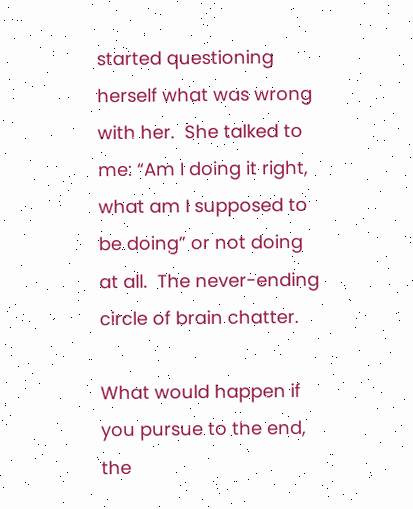started questioning herself what was wrong with her.  She talked to me: “Am I doing it right, what am I supposed to be doing” or not doing at all.  The never-ending circle of brain chatter.

What would happen if you pursue to the end, the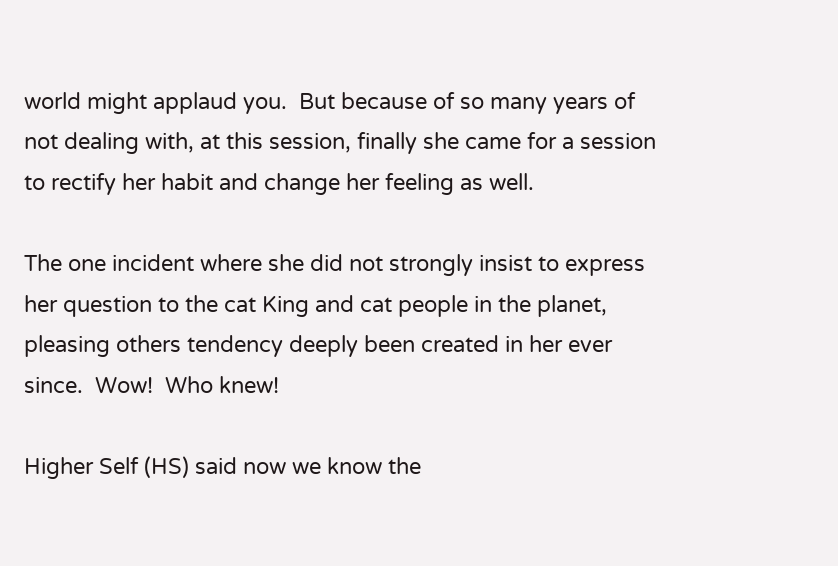world might applaud you.  But because of so many years of not dealing with, at this session, finally she came for a session to rectify her habit and change her feeling as well.

The one incident where she did not strongly insist to express her question to the cat King and cat people in the planet, pleasing others tendency deeply been created in her ever since.  Wow!  Who knew!

Higher Self (HS) said now we know the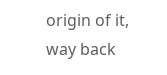origin of it, way back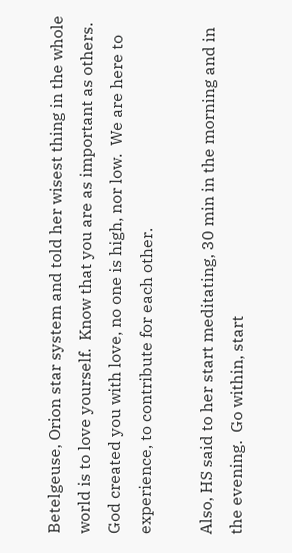Betelgeuse, Orion star system and told her wisest thing in the whole world is to love yourself.  Know that you are as important as others.  God created you with love, no one is high, nor low.  We are here to experience, to contribute for each other.

Also, HS said to her start meditating, 30 min in the morning and in the evening.  Go within, start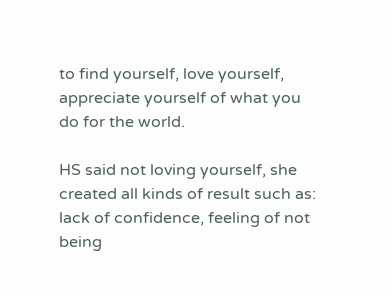to find yourself, love yourself, appreciate yourself of what you do for the world.

HS said not loving yourself, she created all kinds of result such as: lack of confidence, feeling of not being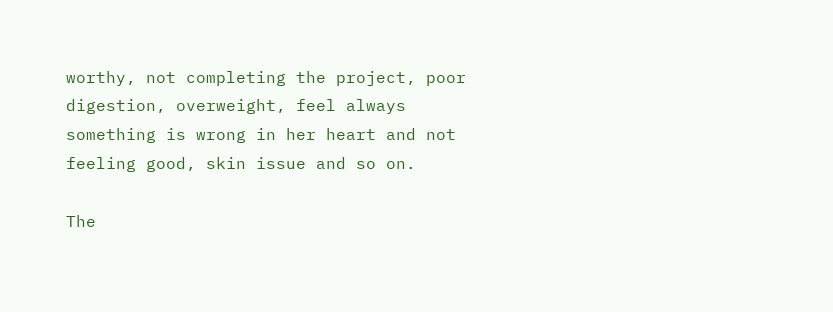worthy, not completing the project, poor digestion, overweight, feel always something is wrong in her heart and not feeling good, skin issue and so on.

The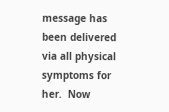message has been delivered via all physical symptoms for her.  Now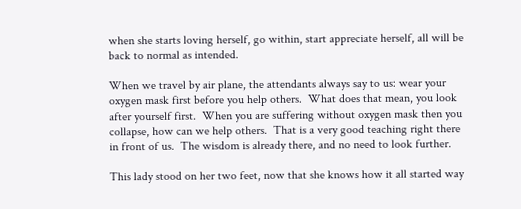when she starts loving herself, go within, start appreciate herself, all will be back to normal as intended.

When we travel by air plane, the attendants always say to us: wear your oxygen mask first before you help others.  What does that mean, you look after yourself first.  When you are suffering without oxygen mask then you collapse, how can we help others.  That is a very good teaching right there in front of us.  The wisdom is already there, and no need to look further.

This lady stood on her two feet, now that she knows how it all started way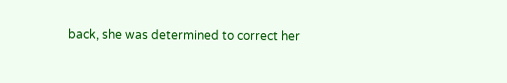back, she was determined to correct her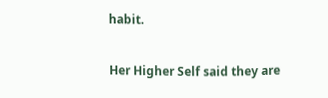habit.

Her Higher Self said they are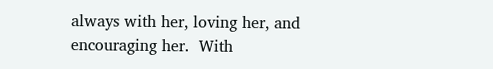always with her, loving her, and encouraging her.  With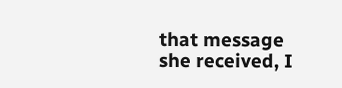that message she received, I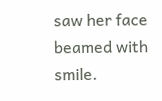saw her face beamed with smile.